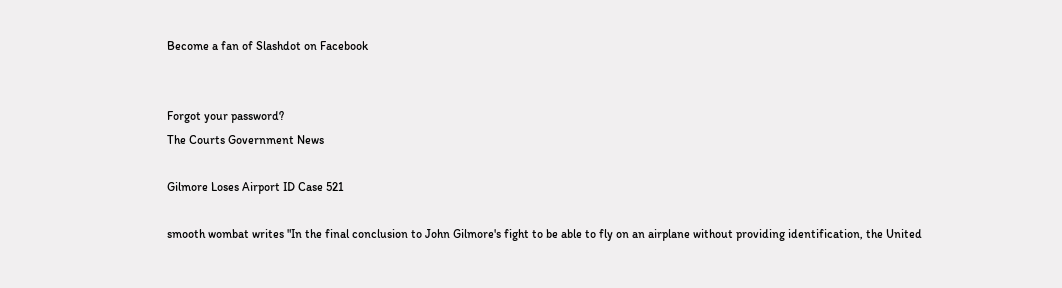Become a fan of Slashdot on Facebook


Forgot your password?
The Courts Government News

Gilmore Loses Airport ID Case 521

smooth wombat writes "In the final conclusion to John Gilmore's fight to be able to fly on an airplane without providing identification, the United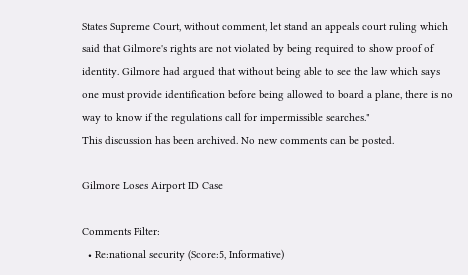States Supreme Court, without comment, let stand an appeals court ruling which said that Gilmore's rights are not violated by being required to show proof of identity. Gilmore had argued that without being able to see the law which says one must provide identification before being allowed to board a plane, there is no way to know if the regulations call for impermissible searches."
This discussion has been archived. No new comments can be posted.

Gilmore Loses Airport ID Case

Comments Filter:
  • Re:national security (Score:5, Informative)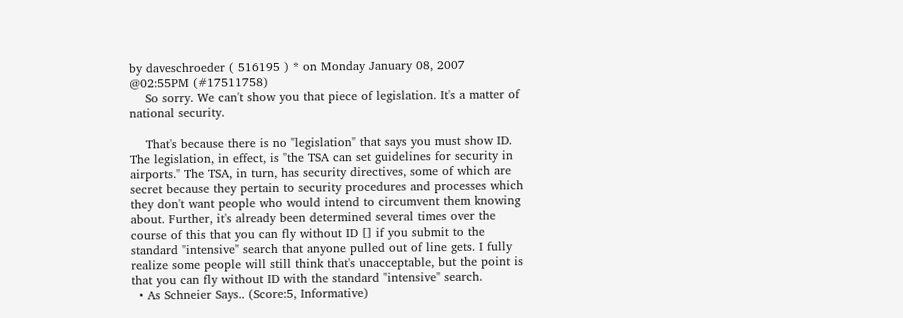by daveschroeder ( 516195 ) * on Monday January 08, 2007 @02:55PM (#17511758)
    So sorry. We can't show you that piece of legislation. It's a matter of national security.

    That's because there is no "legislation" that says you must show ID. The legislation, in effect, is "the TSA can set guidelines for security in airports." The TSA, in turn, has security directives, some of which are secret because they pertain to security procedures and processes which they don't want people who would intend to circumvent them knowing about. Further, it's already been determined several times over the course of this that you can fly without ID [] if you submit to the standard "intensive" search that anyone pulled out of line gets. I fully realize some people will still think that's unacceptable, but the point is that you can fly without ID with the standard "intensive" search.
  • As Schneier Says.. (Score:5, Informative)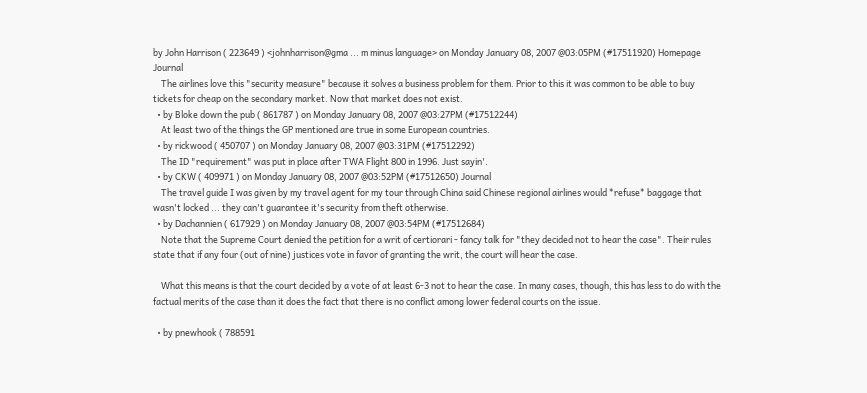by John Harrison ( 223649 ) <johnharrison@gma ... m minus language> on Monday January 08, 2007 @03:05PM (#17511920) Homepage Journal
    The airlines love this "security measure" because it solves a business problem for them. Prior to this it was common to be able to buy tickets for cheap on the secondary market. Now that market does not exist.
  • by Bloke down the pub ( 861787 ) on Monday January 08, 2007 @03:27PM (#17512244)
    At least two of the things the GP mentioned are true in some European countries.
  • by rickwood ( 450707 ) on Monday January 08, 2007 @03:31PM (#17512292)
    The ID "requirement" was put in place after TWA Flight 800 in 1996. Just sayin'.
  • by CKW ( 409971 ) on Monday January 08, 2007 @03:52PM (#17512650) Journal
    The travel guide I was given by my travel agent for my tour through China said Chinese regional airlines would *refuse* baggage that wasn't locked ... they can't guarantee it's security from theft otherwise.
  • by Dachannien ( 617929 ) on Monday January 08, 2007 @03:54PM (#17512684)
    Note that the Supreme Court denied the petition for a writ of certiorari - fancy talk for "they decided not to hear the case". Their rules state that if any four (out of nine) justices vote in favor of granting the writ, the court will hear the case.

    What this means is that the court decided by a vote of at least 6-3 not to hear the case. In many cases, though, this has less to do with the factual merits of the case than it does the fact that there is no conflict among lower federal courts on the issue.

  • by pnewhook ( 788591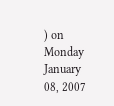) on Monday January 08, 2007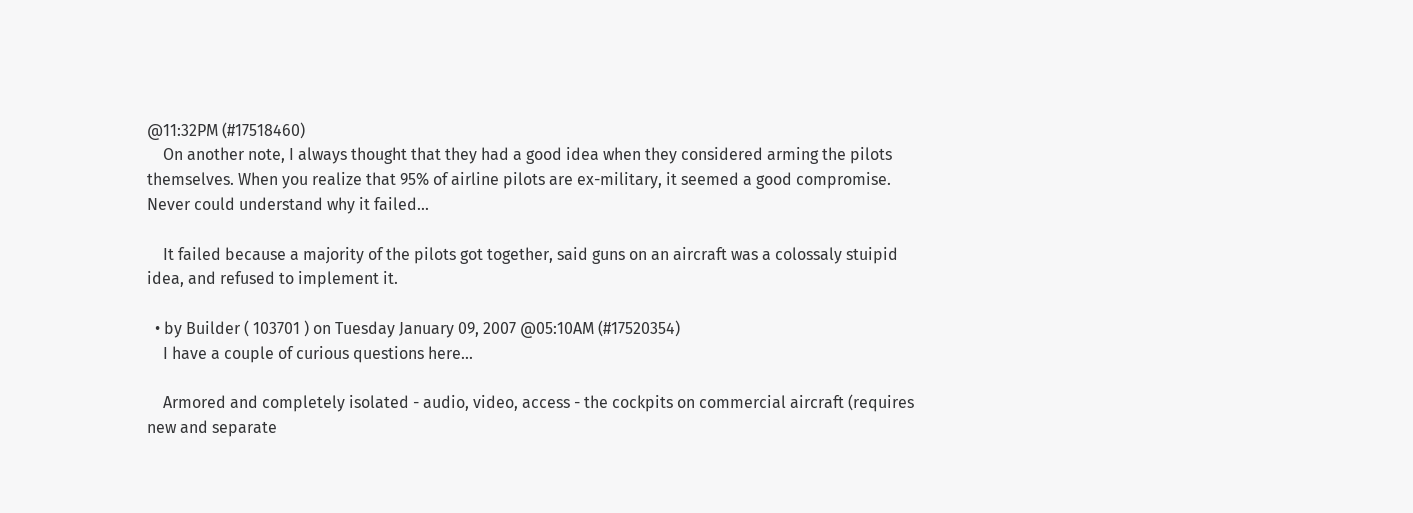@11:32PM (#17518460)
    On another note, I always thought that they had a good idea when they considered arming the pilots themselves. When you realize that 95% of airline pilots are ex-military, it seemed a good compromise. Never could understand why it failed...

    It failed because a majority of the pilots got together, said guns on an aircraft was a colossaly stuipid idea, and refused to implement it.

  • by Builder ( 103701 ) on Tuesday January 09, 2007 @05:10AM (#17520354)
    I have a couple of curious questions here...

    Armored and completely isolated - audio, video, access - the cockpits on commercial aircraft (requires new and separate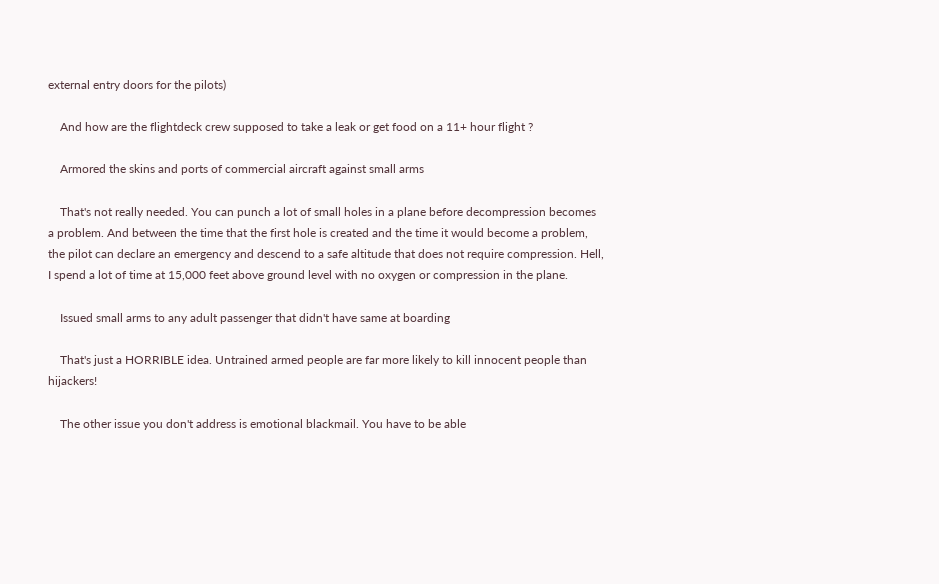external entry doors for the pilots)

    And how are the flightdeck crew supposed to take a leak or get food on a 11+ hour flight ?

    Armored the skins and ports of commercial aircraft against small arms

    That's not really needed. You can punch a lot of small holes in a plane before decompression becomes a problem. And between the time that the first hole is created and the time it would become a problem, the pilot can declare an emergency and descend to a safe altitude that does not require compression. Hell, I spend a lot of time at 15,000 feet above ground level with no oxygen or compression in the plane.

    Issued small arms to any adult passenger that didn't have same at boarding

    That's just a HORRIBLE idea. Untrained armed people are far more likely to kill innocent people than hijackers!

    The other issue you don't address is emotional blackmail. You have to be able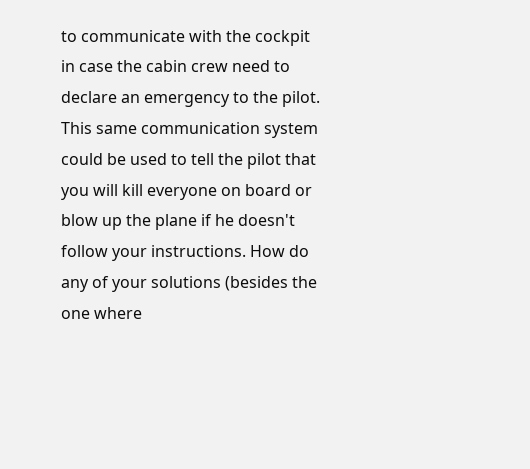to communicate with the cockpit in case the cabin crew need to declare an emergency to the pilot. This same communication system could be used to tell the pilot that you will kill everyone on board or blow up the plane if he doesn't follow your instructions. How do any of your solutions (besides the one where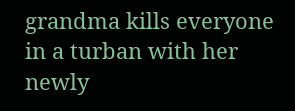grandma kills everyone in a turban with her newly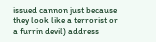issued cannon just because they look like a terrorist or a furrin devil) address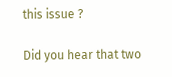this issue ?

Did you hear that two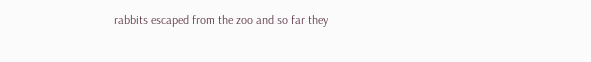rabbits escaped from the zoo and so far they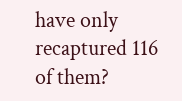have only recaptured 116 of them?